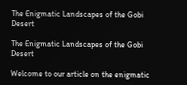The Enigmatic Landscapes of the Gobi Desert

The Enigmatic Landscapes of the Gobi Desert

Welcome to our article on the enigmatic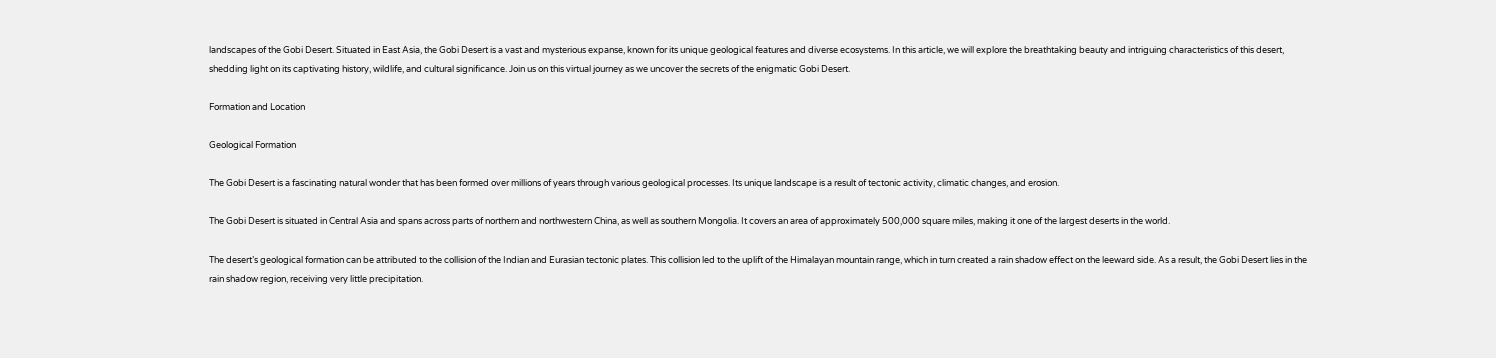landscapes of the Gobi Desert. Situated in East Asia, the Gobi Desert is a vast and mysterious expanse, known for its unique geological features and diverse ecosystems. In this article, we will explore the breathtaking beauty and intriguing characteristics of this desert, shedding light on its captivating history, wildlife, and cultural significance. Join us on this virtual journey as we uncover the secrets of the enigmatic Gobi Desert.

Formation and Location

Geological Formation

The Gobi Desert is a fascinating natural wonder that has been formed over millions of years through various geological processes. Its unique landscape is a result of tectonic activity, climatic changes, and erosion.

The Gobi Desert is situated in Central Asia and spans across parts of northern and northwestern China, as well as southern Mongolia. It covers an area of approximately 500,000 square miles, making it one of the largest deserts in the world.

The desert’s geological formation can be attributed to the collision of the Indian and Eurasian tectonic plates. This collision led to the uplift of the Himalayan mountain range, which in turn created a rain shadow effect on the leeward side. As a result, the Gobi Desert lies in the rain shadow region, receiving very little precipitation.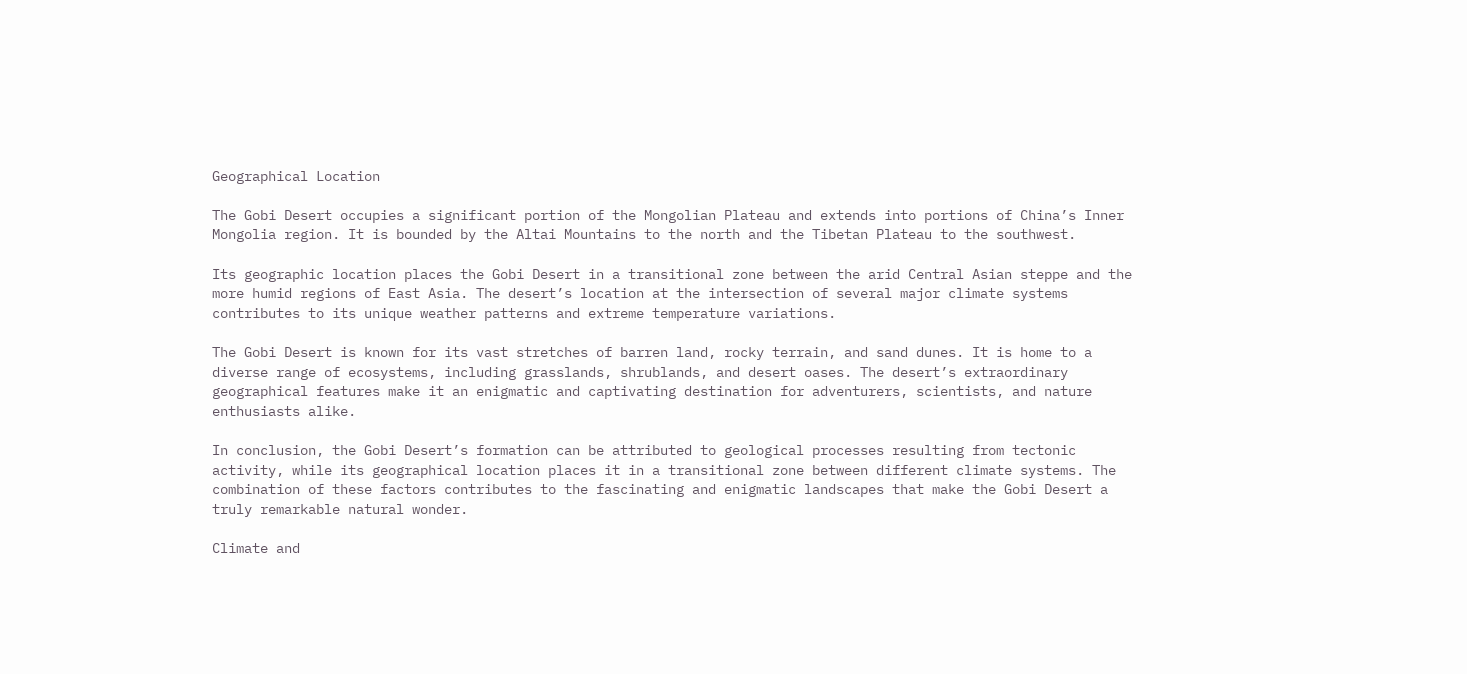Geographical Location

The Gobi Desert occupies a significant portion of the Mongolian Plateau and extends into portions of China’s Inner Mongolia region. It is bounded by the Altai Mountains to the north and the Tibetan Plateau to the southwest.

Its geographic location places the Gobi Desert in a transitional zone between the arid Central Asian steppe and the more humid regions of East Asia. The desert’s location at the intersection of several major climate systems contributes to its unique weather patterns and extreme temperature variations.

The Gobi Desert is known for its vast stretches of barren land, rocky terrain, and sand dunes. It is home to a diverse range of ecosystems, including grasslands, shrublands, and desert oases. The desert’s extraordinary geographical features make it an enigmatic and captivating destination for adventurers, scientists, and nature enthusiasts alike.

In conclusion, the Gobi Desert’s formation can be attributed to geological processes resulting from tectonic activity, while its geographical location places it in a transitional zone between different climate systems. The combination of these factors contributes to the fascinating and enigmatic landscapes that make the Gobi Desert a truly remarkable natural wonder.

Climate and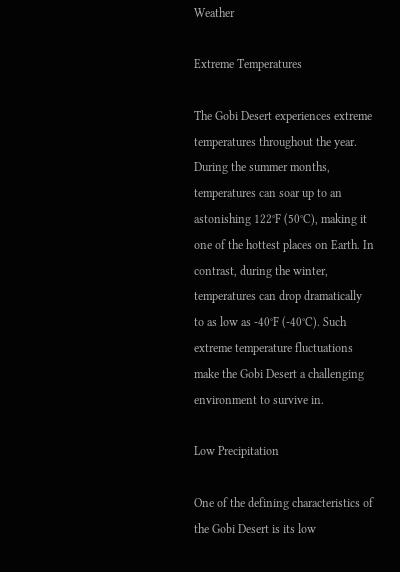Weather

Extreme Temperatures

The Gobi Desert experiences extreme temperatures throughout the year. During the summer months, temperatures can soar up to an astonishing 122°F (50°C), making it one of the hottest places on Earth. In contrast, during the winter, temperatures can drop dramatically to as low as -40°F (-40°C). Such extreme temperature fluctuations make the Gobi Desert a challenging environment to survive in.

Low Precipitation

One of the defining characteristics of the Gobi Desert is its low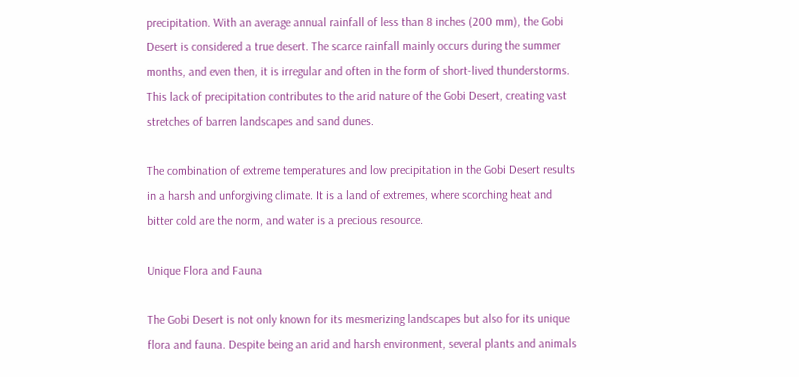precipitation. With an average annual rainfall of less than 8 inches (200 mm), the Gobi Desert is considered a true desert. The scarce rainfall mainly occurs during the summer months, and even then, it is irregular and often in the form of short-lived thunderstorms. This lack of precipitation contributes to the arid nature of the Gobi Desert, creating vast stretches of barren landscapes and sand dunes.

The combination of extreme temperatures and low precipitation in the Gobi Desert results in a harsh and unforgiving climate. It is a land of extremes, where scorching heat and bitter cold are the norm, and water is a precious resource.

Unique Flora and Fauna

The Gobi Desert is not only known for its mesmerizing landscapes but also for its unique flora and fauna. Despite being an arid and harsh environment, several plants and animals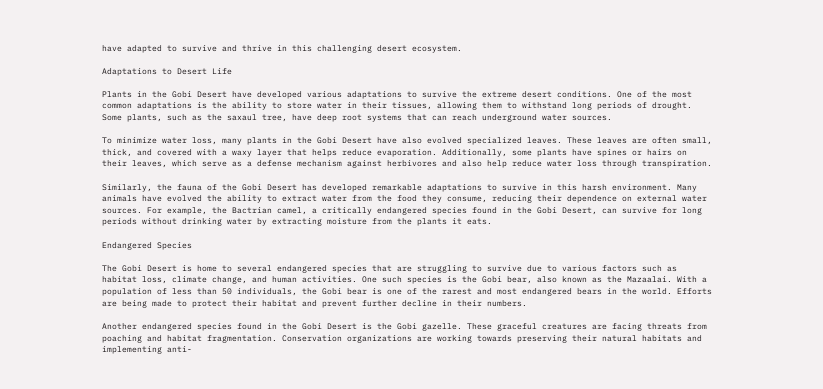have adapted to survive and thrive in this challenging desert ecosystem.

Adaptations to Desert Life

Plants in the Gobi Desert have developed various adaptations to survive the extreme desert conditions. One of the most common adaptations is the ability to store water in their tissues, allowing them to withstand long periods of drought. Some plants, such as the saxaul tree, have deep root systems that can reach underground water sources.

To minimize water loss, many plants in the Gobi Desert have also evolved specialized leaves. These leaves are often small, thick, and covered with a waxy layer that helps reduce evaporation. Additionally, some plants have spines or hairs on their leaves, which serve as a defense mechanism against herbivores and also help reduce water loss through transpiration.

Similarly, the fauna of the Gobi Desert has developed remarkable adaptations to survive in this harsh environment. Many animals have evolved the ability to extract water from the food they consume, reducing their dependence on external water sources. For example, the Bactrian camel, a critically endangered species found in the Gobi Desert, can survive for long periods without drinking water by extracting moisture from the plants it eats.

Endangered Species

The Gobi Desert is home to several endangered species that are struggling to survive due to various factors such as habitat loss, climate change, and human activities. One such species is the Gobi bear, also known as the Mazaalai. With a population of less than 50 individuals, the Gobi bear is one of the rarest and most endangered bears in the world. Efforts are being made to protect their habitat and prevent further decline in their numbers.

Another endangered species found in the Gobi Desert is the Gobi gazelle. These graceful creatures are facing threats from poaching and habitat fragmentation. Conservation organizations are working towards preserving their natural habitats and implementing anti-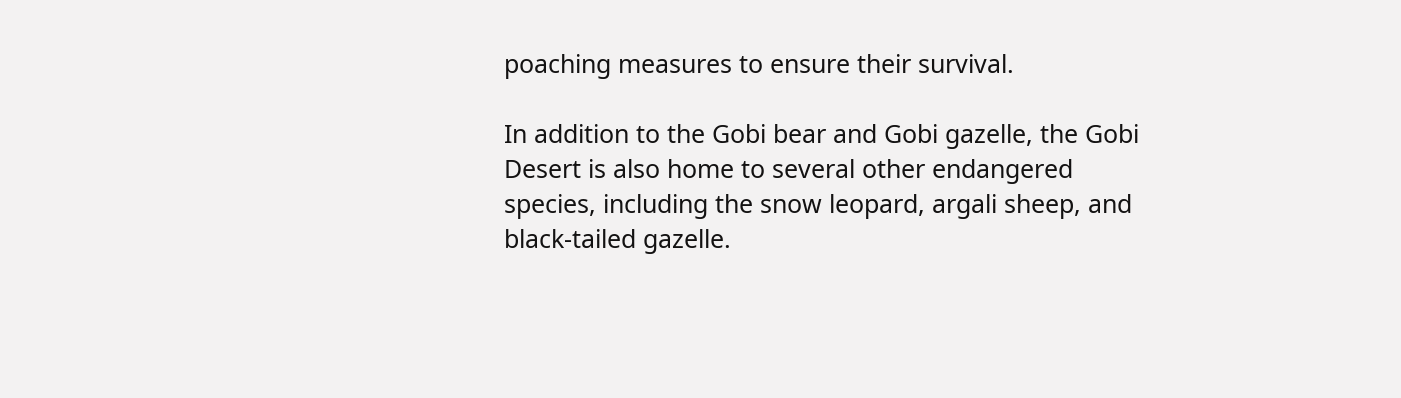poaching measures to ensure their survival.

In addition to the Gobi bear and Gobi gazelle, the Gobi Desert is also home to several other endangered species, including the snow leopard, argali sheep, and black-tailed gazelle.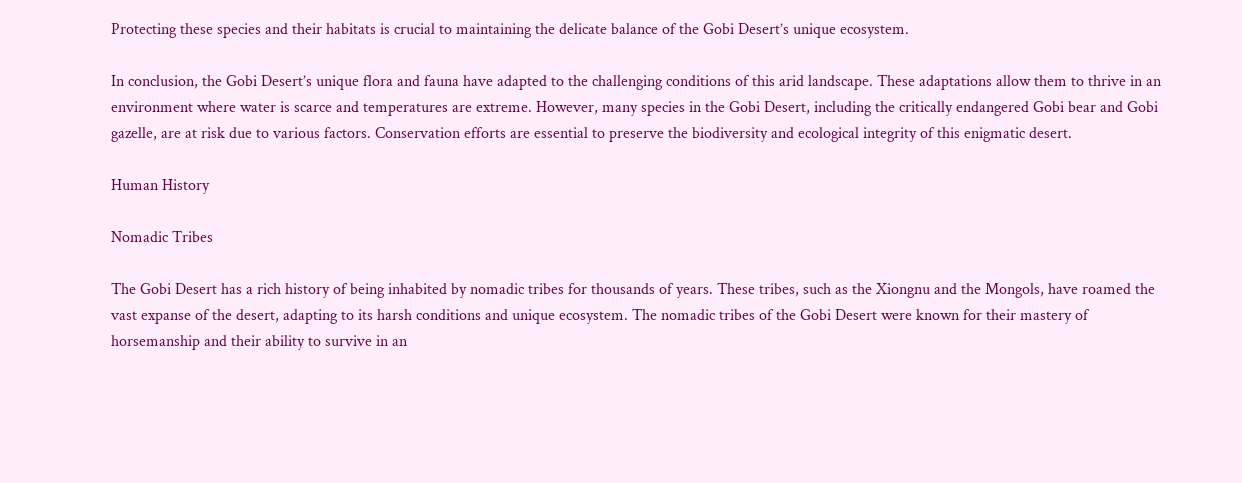Protecting these species and their habitats is crucial to maintaining the delicate balance of the Gobi Desert’s unique ecosystem.

In conclusion, the Gobi Desert’s unique flora and fauna have adapted to the challenging conditions of this arid landscape. These adaptations allow them to thrive in an environment where water is scarce and temperatures are extreme. However, many species in the Gobi Desert, including the critically endangered Gobi bear and Gobi gazelle, are at risk due to various factors. Conservation efforts are essential to preserve the biodiversity and ecological integrity of this enigmatic desert.

Human History

Nomadic Tribes

The Gobi Desert has a rich history of being inhabited by nomadic tribes for thousands of years. These tribes, such as the Xiongnu and the Mongols, have roamed the vast expanse of the desert, adapting to its harsh conditions and unique ecosystem. The nomadic tribes of the Gobi Desert were known for their mastery of horsemanship and their ability to survive in an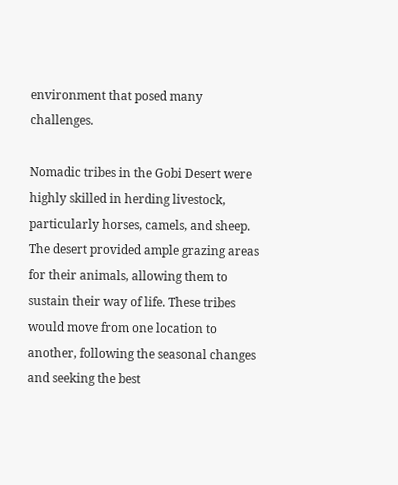environment that posed many challenges.

Nomadic tribes in the Gobi Desert were highly skilled in herding livestock, particularly horses, camels, and sheep. The desert provided ample grazing areas for their animals, allowing them to sustain their way of life. These tribes would move from one location to another, following the seasonal changes and seeking the best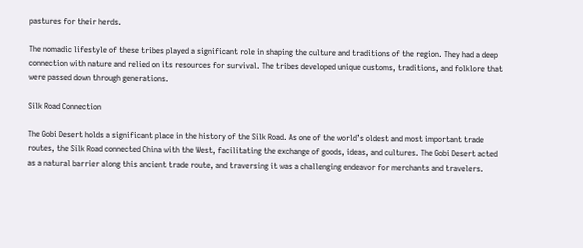pastures for their herds.

The nomadic lifestyle of these tribes played a significant role in shaping the culture and traditions of the region. They had a deep connection with nature and relied on its resources for survival. The tribes developed unique customs, traditions, and folklore that were passed down through generations.

Silk Road Connection

The Gobi Desert holds a significant place in the history of the Silk Road. As one of the world’s oldest and most important trade routes, the Silk Road connected China with the West, facilitating the exchange of goods, ideas, and cultures. The Gobi Desert acted as a natural barrier along this ancient trade route, and traversing it was a challenging endeavor for merchants and travelers.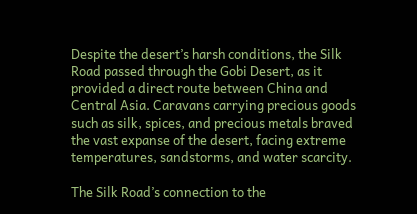Despite the desert’s harsh conditions, the Silk Road passed through the Gobi Desert, as it provided a direct route between China and Central Asia. Caravans carrying precious goods such as silk, spices, and precious metals braved the vast expanse of the desert, facing extreme temperatures, sandstorms, and water scarcity.

The Silk Road’s connection to the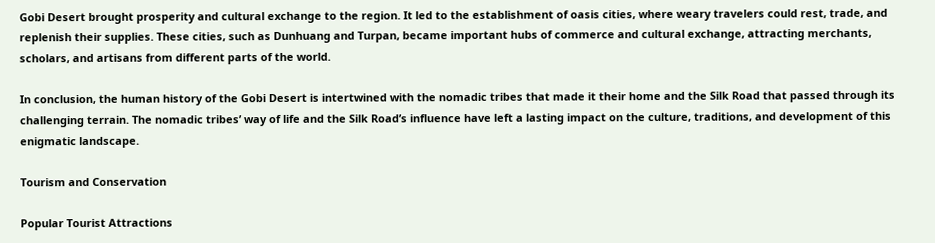Gobi Desert brought prosperity and cultural exchange to the region. It led to the establishment of oasis cities, where weary travelers could rest, trade, and replenish their supplies. These cities, such as Dunhuang and Turpan, became important hubs of commerce and cultural exchange, attracting merchants, scholars, and artisans from different parts of the world.

In conclusion, the human history of the Gobi Desert is intertwined with the nomadic tribes that made it their home and the Silk Road that passed through its challenging terrain. The nomadic tribes’ way of life and the Silk Road’s influence have left a lasting impact on the culture, traditions, and development of this enigmatic landscape.

Tourism and Conservation

Popular Tourist Attractions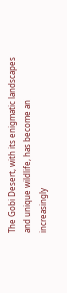The Gobi Desert, with its enigmatic landscapes and unique wildlife, has become an increasingly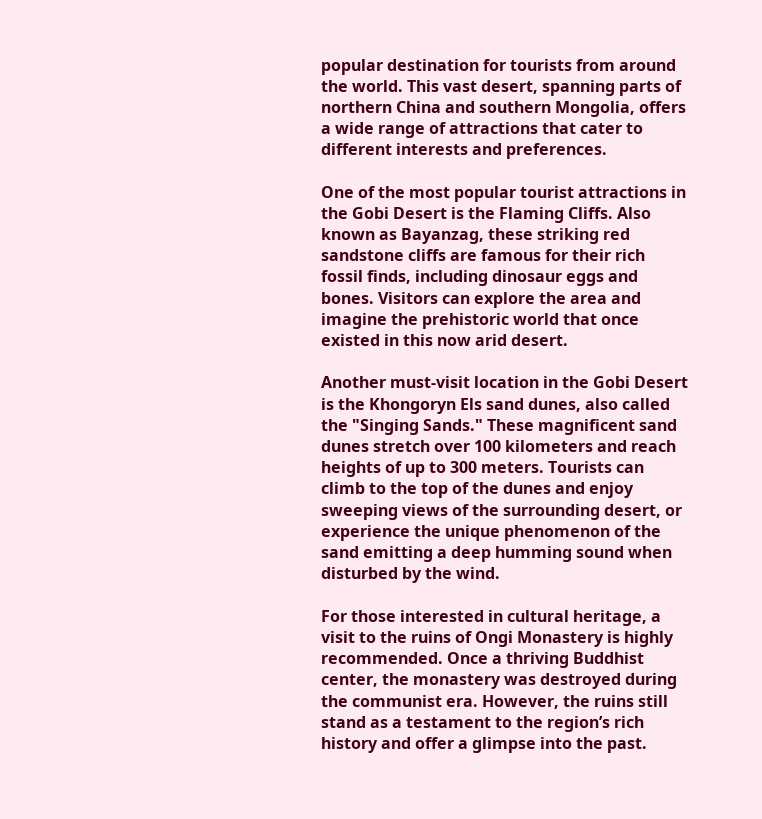popular destination for tourists from around the world. This vast desert, spanning parts of northern China and southern Mongolia, offers a wide range of attractions that cater to different interests and preferences.

One of the most popular tourist attractions in the Gobi Desert is the Flaming Cliffs. Also known as Bayanzag, these striking red sandstone cliffs are famous for their rich fossil finds, including dinosaur eggs and bones. Visitors can explore the area and imagine the prehistoric world that once existed in this now arid desert.

Another must-visit location in the Gobi Desert is the Khongoryn Els sand dunes, also called the "Singing Sands." These magnificent sand dunes stretch over 100 kilometers and reach heights of up to 300 meters. Tourists can climb to the top of the dunes and enjoy sweeping views of the surrounding desert, or experience the unique phenomenon of the sand emitting a deep humming sound when disturbed by the wind.

For those interested in cultural heritage, a visit to the ruins of Ongi Monastery is highly recommended. Once a thriving Buddhist center, the monastery was destroyed during the communist era. However, the ruins still stand as a testament to the region’s rich history and offer a glimpse into the past.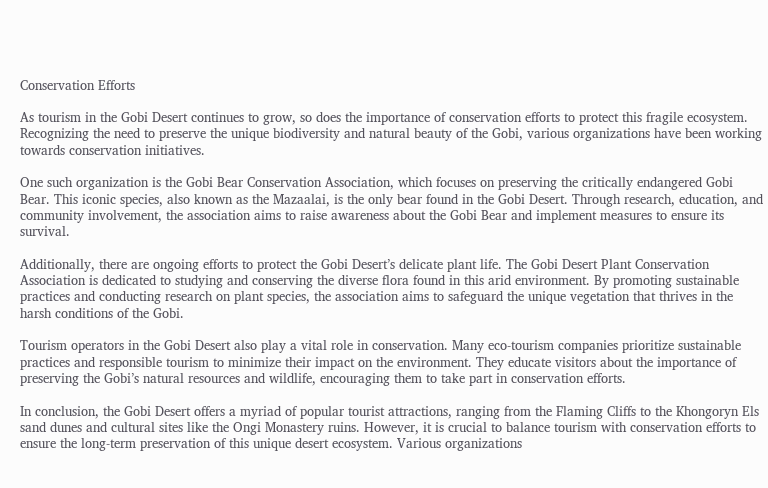Conservation Efforts

As tourism in the Gobi Desert continues to grow, so does the importance of conservation efforts to protect this fragile ecosystem. Recognizing the need to preserve the unique biodiversity and natural beauty of the Gobi, various organizations have been working towards conservation initiatives.

One such organization is the Gobi Bear Conservation Association, which focuses on preserving the critically endangered Gobi Bear. This iconic species, also known as the Mazaalai, is the only bear found in the Gobi Desert. Through research, education, and community involvement, the association aims to raise awareness about the Gobi Bear and implement measures to ensure its survival.

Additionally, there are ongoing efforts to protect the Gobi Desert’s delicate plant life. The Gobi Desert Plant Conservation Association is dedicated to studying and conserving the diverse flora found in this arid environment. By promoting sustainable practices and conducting research on plant species, the association aims to safeguard the unique vegetation that thrives in the harsh conditions of the Gobi.

Tourism operators in the Gobi Desert also play a vital role in conservation. Many eco-tourism companies prioritize sustainable practices and responsible tourism to minimize their impact on the environment. They educate visitors about the importance of preserving the Gobi’s natural resources and wildlife, encouraging them to take part in conservation efforts.

In conclusion, the Gobi Desert offers a myriad of popular tourist attractions, ranging from the Flaming Cliffs to the Khongoryn Els sand dunes and cultural sites like the Ongi Monastery ruins. However, it is crucial to balance tourism with conservation efforts to ensure the long-term preservation of this unique desert ecosystem. Various organizations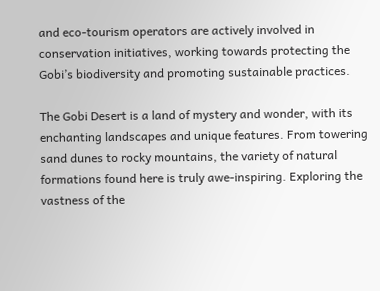and eco-tourism operators are actively involved in conservation initiatives, working towards protecting the Gobi’s biodiversity and promoting sustainable practices.

The Gobi Desert is a land of mystery and wonder, with its enchanting landscapes and unique features. From towering sand dunes to rocky mountains, the variety of natural formations found here is truly awe-inspiring. Exploring the vastness of the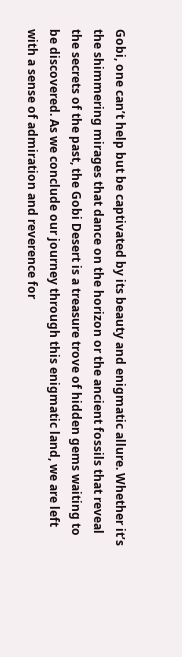Gobi, one can’t help but be captivated by its beauty and enigmatic allure. Whether it’s the shimmering mirages that dance on the horizon or the ancient fossils that reveal the secrets of the past, the Gobi Desert is a treasure trove of hidden gems waiting to be discovered. As we conclude our journey through this enigmatic land, we are left with a sense of admiration and reverence for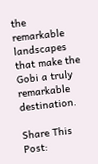the remarkable landscapes that make the Gobi a truly remarkable destination.

Share This Post: